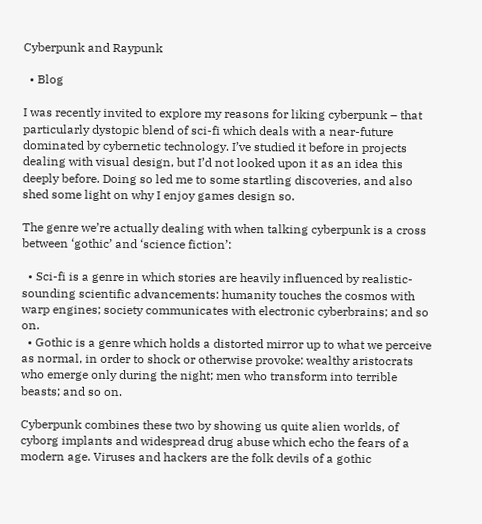Cyberpunk and Raypunk

  • Blog

I was recently invited to explore my reasons for liking cyberpunk – that particularly dystopic blend of sci-fi which deals with a near-future dominated by cybernetic technology. I’ve studied it before in projects dealing with visual design, but I’d not looked upon it as an idea this deeply before. Doing so led me to some startling discoveries, and also shed some light on why I enjoy games design so.

The genre we’re actually dealing with when talking cyberpunk is a cross between ‘gothic’ and ‘science fiction’:

  • Sci-fi is a genre in which stories are heavily influenced by realistic-sounding scientific advancements: humanity touches the cosmos with warp engines; society communicates with electronic cyberbrains; and so on.
  • Gothic is a genre which holds a distorted mirror up to what we perceive as normal, in order to shock or otherwise provoke: wealthy aristocrats who emerge only during the night; men who transform into terrible beasts; and so on.

Cyberpunk combines these two by showing us quite alien worlds, of cyborg implants and widespread drug abuse which echo the fears of a modern age. Viruses and hackers are the folk devils of a gothic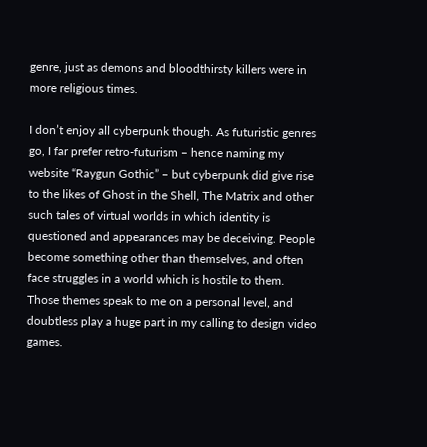genre, just as demons and bloodthirsty killers were in more religious times.

I don’t enjoy all cyberpunk though. As futuristic genres go, I far prefer retro-futurism – hence naming my website “Raygun Gothic” – but cyberpunk did give rise to the likes of Ghost in the Shell, The Matrix and other such tales of virtual worlds in which identity is questioned and appearances may be deceiving. People become something other than themselves, and often face struggles in a world which is hostile to them. Those themes speak to me on a personal level, and doubtless play a huge part in my calling to design video games.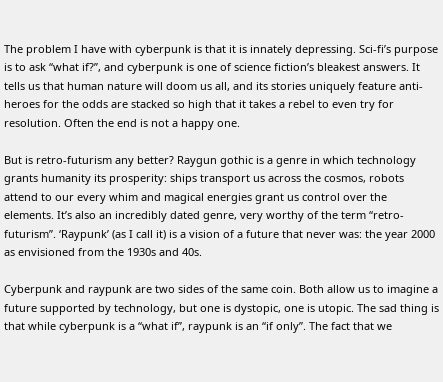The problem I have with cyberpunk is that it is innately depressing. Sci-fi’s purpose is to ask “what if?”, and cyberpunk is one of science fiction’s bleakest answers. It tells us that human nature will doom us all, and its stories uniquely feature anti-heroes for the odds are stacked so high that it takes a rebel to even try for resolution. Often the end is not a happy one.

But is retro-futurism any better? Raygun gothic is a genre in which technology grants humanity its prosperity: ships transport us across the cosmos, robots attend to our every whim and magical energies grant us control over the elements. It’s also an incredibly dated genre, very worthy of the term “retro-futurism”. ‘Raypunk’ (as I call it) is a vision of a future that never was: the year 2000 as envisioned from the 1930s and 40s.

Cyberpunk and raypunk are two sides of the same coin. Both allow us to imagine a future supported by technology, but one is dystopic, one is utopic. The sad thing is that while cyberpunk is a “what if”, raypunk is an “if only”. The fact that we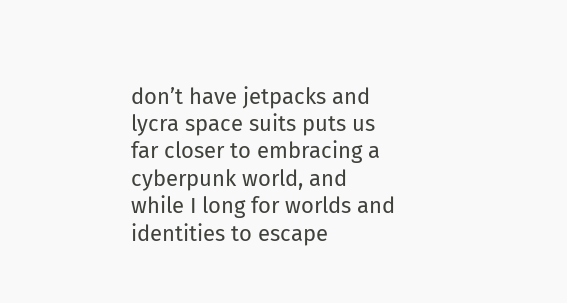don’t have jetpacks and lycra space suits puts us far closer to embracing a cyberpunk world, and while I long for worlds and identities to escape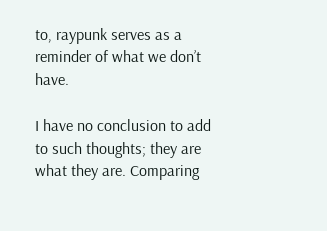to, raypunk serves as a reminder of what we don’t have.

I have no conclusion to add to such thoughts; they are what they are. Comparing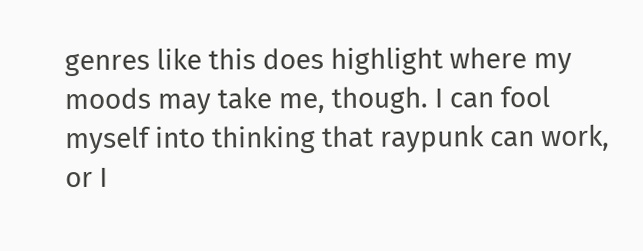genres like this does highlight where my moods may take me, though. I can fool myself into thinking that raypunk can work, or I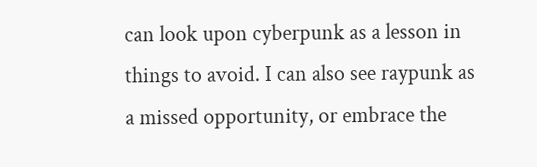can look upon cyberpunk as a lesson in things to avoid. I can also see raypunk as a missed opportunity, or embrace the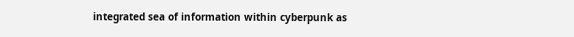integrated sea of information within cyberpunk as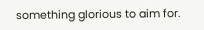something glorious to aim for.